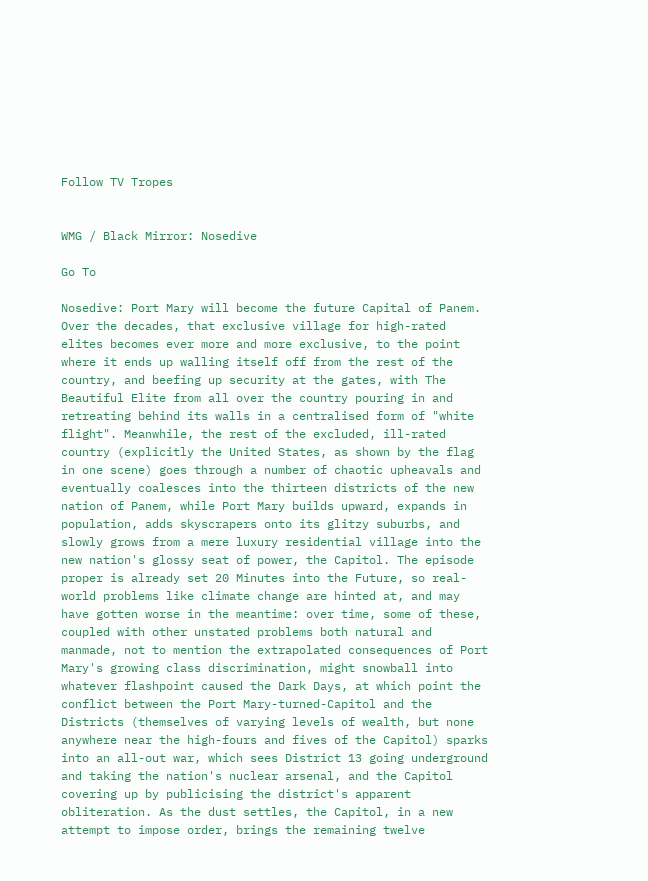Follow TV Tropes


WMG / Black Mirror: Nosedive

Go To

Nosedive: Port Mary will become the future Capital of Panem.
Over the decades, that exclusive village for high-rated elites becomes ever more and more exclusive, to the point where it ends up walling itself off from the rest of the country, and beefing up security at the gates, with The Beautiful Elite from all over the country pouring in and retreating behind its walls in a centralised form of "white flight". Meanwhile, the rest of the excluded, ill-rated country (explicitly the United States, as shown by the flag in one scene) goes through a number of chaotic upheavals and eventually coalesces into the thirteen districts of the new nation of Panem, while Port Mary builds upward, expands in population, adds skyscrapers onto its glitzy suburbs, and slowly grows from a mere luxury residential village into the new nation's glossy seat of power, the Capitol. The episode proper is already set 20 Minutes into the Future, so real-world problems like climate change are hinted at, and may have gotten worse in the meantime: over time, some of these, coupled with other unstated problems both natural and manmade, not to mention the extrapolated consequences of Port Mary's growing class discrimination, might snowball into whatever flashpoint caused the Dark Days, at which point the conflict between the Port Mary-turned-Capitol and the Districts (themselves of varying levels of wealth, but none anywhere near the high-fours and fives of the Capitol) sparks into an all-out war, which sees District 13 going underground and taking the nation's nuclear arsenal, and the Capitol covering up by publicising the district's apparent obliteration. As the dust settles, the Capitol, in a new attempt to impose order, brings the remaining twelve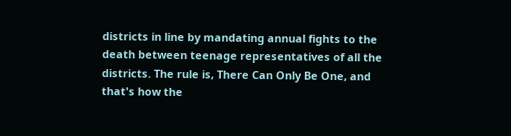districts in line by mandating annual fights to the death between teenage representatives of all the districts. The rule is, There Can Only Be One, and that's how the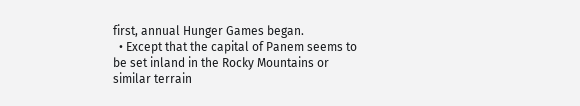first, annual Hunger Games began.
  • Except that the capital of Panem seems to be set inland in the Rocky Mountains or similar terrain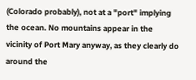(Colorado probably), not at a "port" implying the ocean. No mountains appear in the vicinity of Port Mary anyway, as they clearly do around the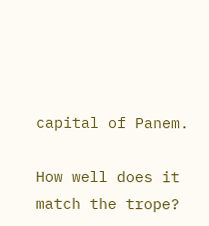capital of Panem.

How well does it match the trope?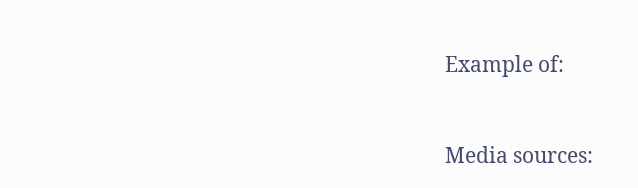Example of:


Media sources: